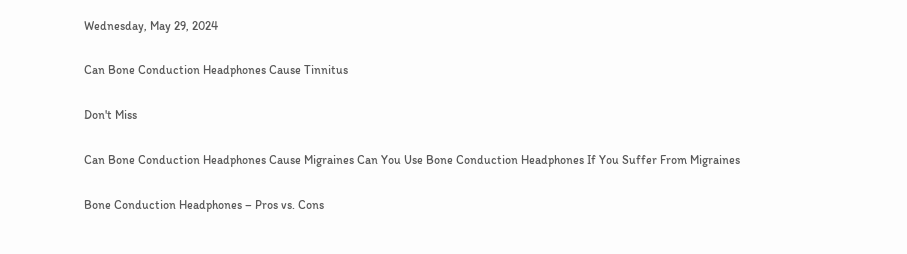Wednesday, May 29, 2024

Can Bone Conduction Headphones Cause Tinnitus

Don't Miss

Can Bone Conduction Headphones Cause Migraines Can You Use Bone Conduction Headphones If You Suffer From Migraines

Bone Conduction Headphones – Pros vs. Cons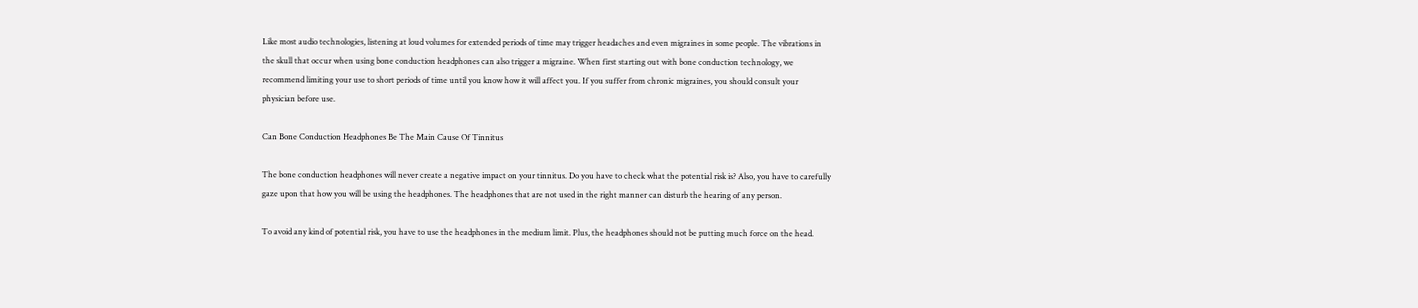Like most audio technologies, listening at loud volumes for extended periods of time may trigger headaches and even migraines in some people. The vibrations in the skull that occur when using bone conduction headphones can also trigger a migraine. When first starting out with bone conduction technology, we recommend limiting your use to short periods of time until you know how it will affect you. If you suffer from chronic migraines, you should consult your physician before use.

Can Bone Conduction Headphones Be The Main Cause Of Tinnitus

The bone conduction headphones will never create a negative impact on your tinnitus. Do you have to check what the potential risk is? Also, you have to carefully gaze upon that how you will be using the headphones. The headphones that are not used in the right manner can disturb the hearing of any person.

To avoid any kind of potential risk, you have to use the headphones in the medium limit. Plus, the headphones should not be putting much force on the head.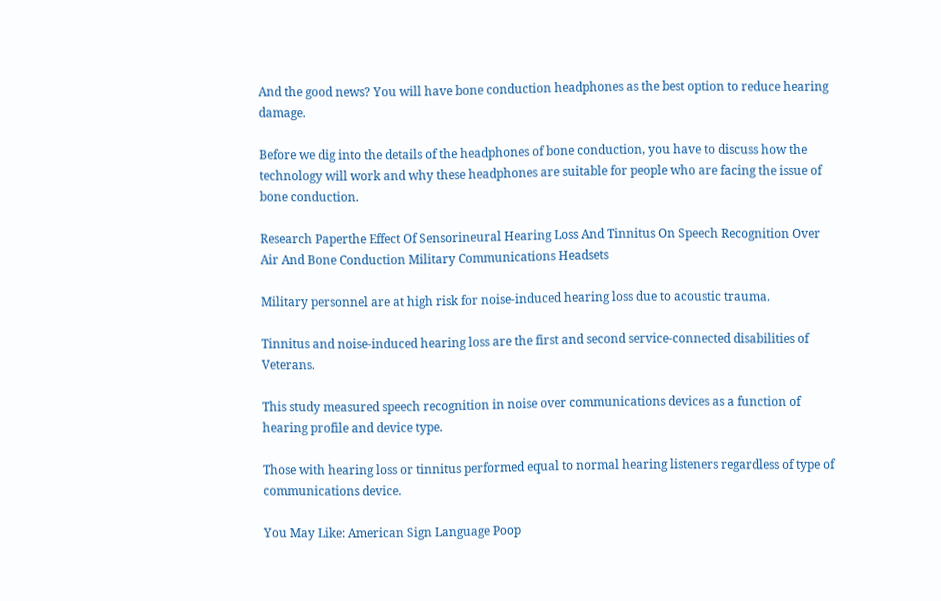And the good news? You will have bone conduction headphones as the best option to reduce hearing damage.

Before we dig into the details of the headphones of bone conduction, you have to discuss how the technology will work and why these headphones are suitable for people who are facing the issue of bone conduction.

Research Paperthe Effect Of Sensorineural Hearing Loss And Tinnitus On Speech Recognition Over Air And Bone Conduction Military Communications Headsets

Military personnel are at high risk for noise-induced hearing loss due to acoustic trauma.

Tinnitus and noise-induced hearing loss are the first and second service-connected disabilities of Veterans.

This study measured speech recognition in noise over communications devices as a function of hearing profile and device type.

Those with hearing loss or tinnitus performed equal to normal hearing listeners regardless of type of communications device.

You May Like: American Sign Language Poop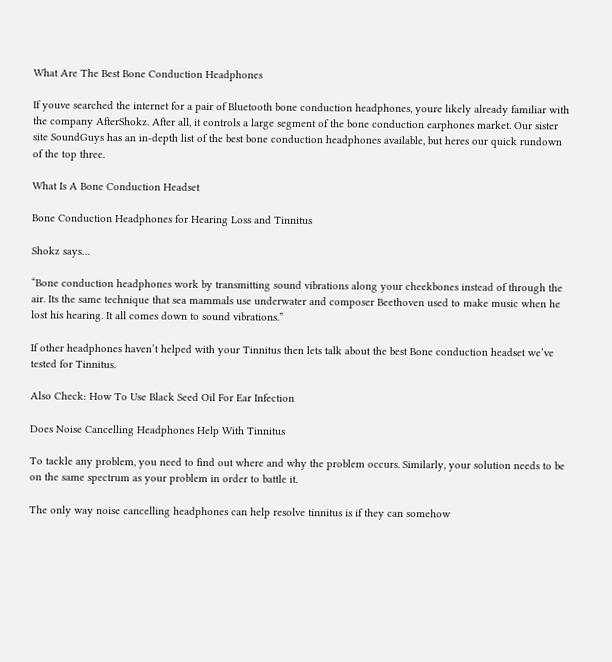What Are The Best Bone Conduction Headphones

If youve searched the internet for a pair of Bluetooth bone conduction headphones, youre likely already familiar with the company AfterShokz. After all, it controls a large segment of the bone conduction earphones market. Our sister site SoundGuys has an in-depth list of the best bone conduction headphones available, but heres our quick rundown of the top three.

What Is A Bone Conduction Headset

Bone Conduction Headphones for Hearing Loss and Tinnitus

Shokz says…

“Bone conduction headphones work by transmitting sound vibrations along your cheekbones instead of through the air. Its the same technique that sea mammals use underwater and composer Beethoven used to make music when he lost his hearing. It all comes down to sound vibrations.”

If other headphones haven’t helped with your Tinnitus then lets talk about the best Bone conduction headset we’ve tested for Tinnitus.

Also Check: How To Use Black Seed Oil For Ear Infection

Does Noise Cancelling Headphones Help With Tinnitus

To tackle any problem, you need to find out where and why the problem occurs. Similarly, your solution needs to be on the same spectrum as your problem in order to battle it.

The only way noise cancelling headphones can help resolve tinnitus is if they can somehow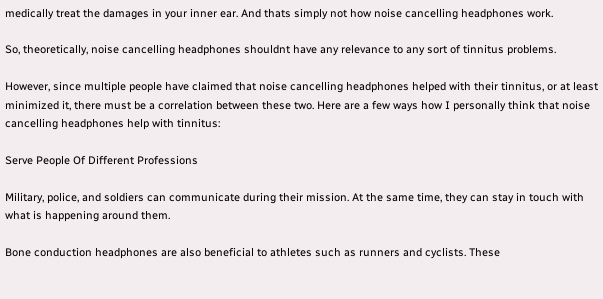medically treat the damages in your inner ear. And thats simply not how noise cancelling headphones work.

So, theoretically, noise cancelling headphones shouldnt have any relevance to any sort of tinnitus problems.

However, since multiple people have claimed that noise cancelling headphones helped with their tinnitus, or at least minimized it, there must be a correlation between these two. Here are a few ways how I personally think that noise cancelling headphones help with tinnitus:

Serve People Of Different Professions

Military, police, and soldiers can communicate during their mission. At the same time, they can stay in touch with what is happening around them.

Bone conduction headphones are also beneficial to athletes such as runners and cyclists. These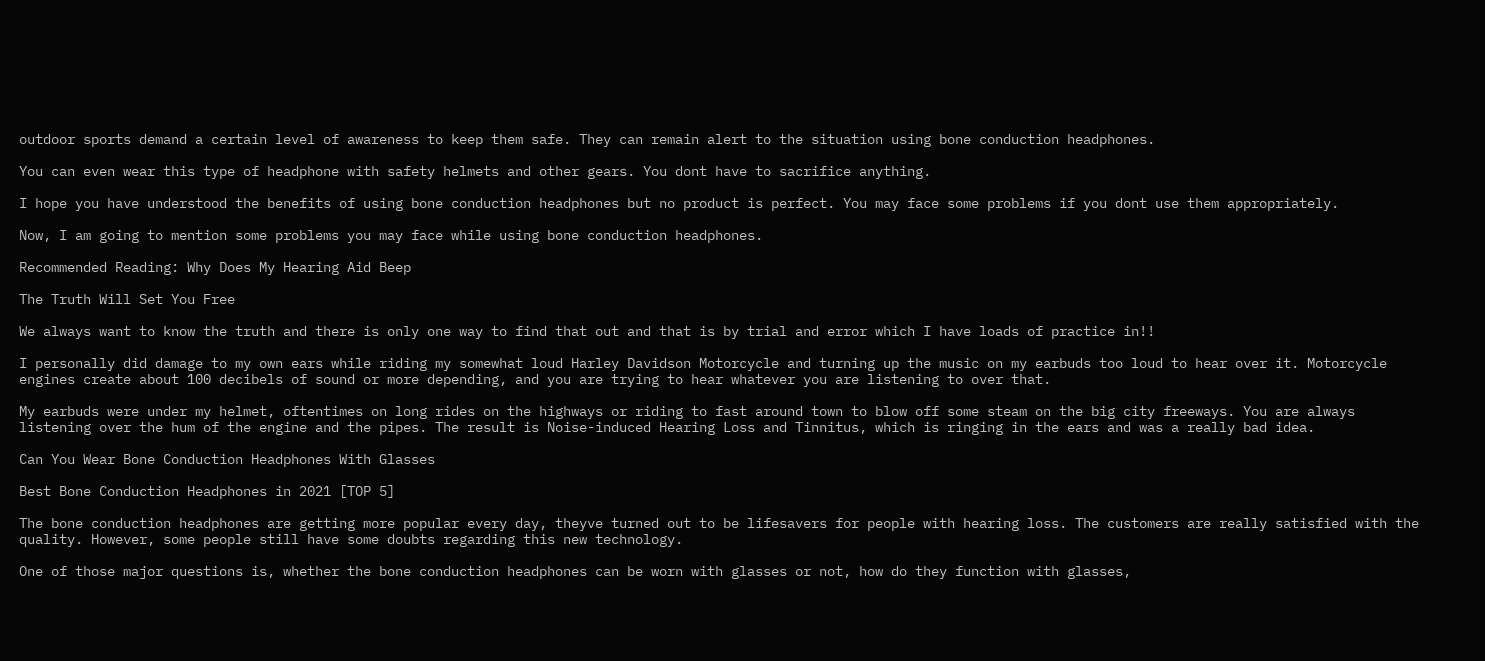outdoor sports demand a certain level of awareness to keep them safe. They can remain alert to the situation using bone conduction headphones.

You can even wear this type of headphone with safety helmets and other gears. You dont have to sacrifice anything.

I hope you have understood the benefits of using bone conduction headphones but no product is perfect. You may face some problems if you dont use them appropriately.

Now, I am going to mention some problems you may face while using bone conduction headphones.

Recommended Reading: Why Does My Hearing Aid Beep

The Truth Will Set You Free

We always want to know the truth and there is only one way to find that out and that is by trial and error which I have loads of practice in!!

I personally did damage to my own ears while riding my somewhat loud Harley Davidson Motorcycle and turning up the music on my earbuds too loud to hear over it. Motorcycle engines create about 100 decibels of sound or more depending, and you are trying to hear whatever you are listening to over that.

My earbuds were under my helmet, oftentimes on long rides on the highways or riding to fast around town to blow off some steam on the big city freeways. You are always listening over the hum of the engine and the pipes. The result is Noise-induced Hearing Loss and Tinnitus, which is ringing in the ears and was a really bad idea.

Can You Wear Bone Conduction Headphones With Glasses

Best Bone Conduction Headphones in 2021 [TOP 5]

The bone conduction headphones are getting more popular every day, theyve turned out to be lifesavers for people with hearing loss. The customers are really satisfied with the quality. However, some people still have some doubts regarding this new technology.

One of those major questions is, whether the bone conduction headphones can be worn with glasses or not, how do they function with glasses,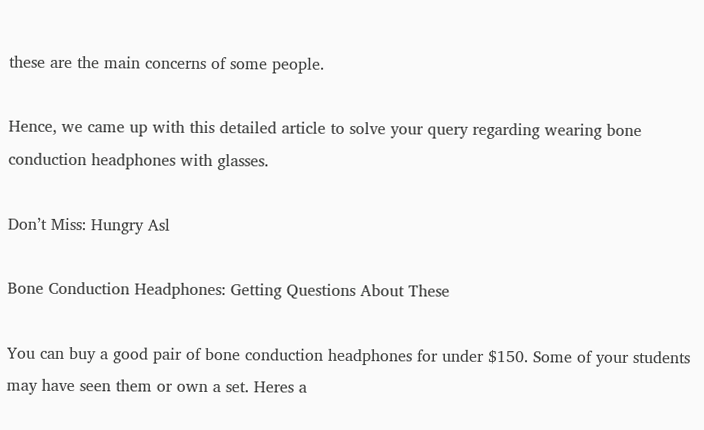these are the main concerns of some people.

Hence, we came up with this detailed article to solve your query regarding wearing bone conduction headphones with glasses.

Don’t Miss: Hungry Asl

Bone Conduction Headphones: Getting Questions About These

You can buy a good pair of bone conduction headphones for under $150. Some of your students may have seen them or own a set. Heres a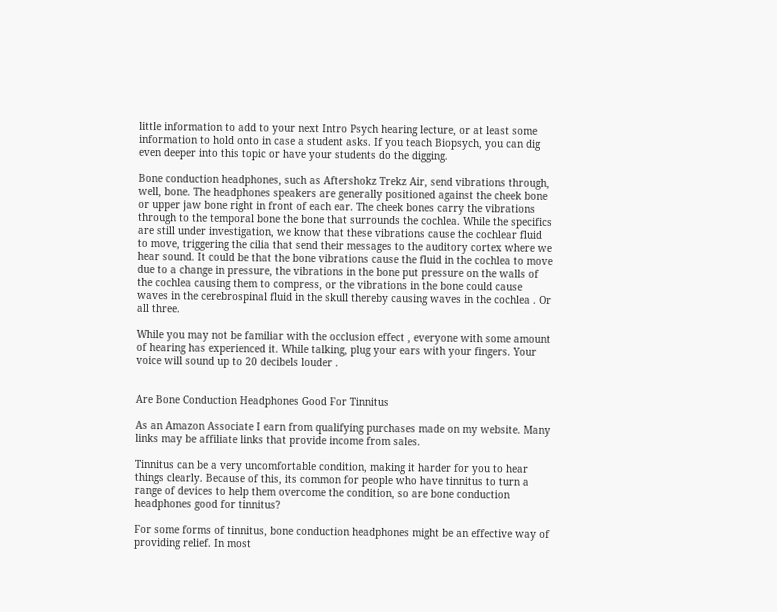little information to add to your next Intro Psych hearing lecture, or at least some information to hold onto in case a student asks. If you teach Biopsych, you can dig even deeper into this topic or have your students do the digging.

Bone conduction headphones, such as Aftershokz Trekz Air, send vibrations through, well, bone. The headphones speakers are generally positioned against the cheek bone or upper jaw bone right in front of each ear. The cheek bones carry the vibrations through to the temporal bone the bone that surrounds the cochlea. While the specifics are still under investigation, we know that these vibrations cause the cochlear fluid to move, triggering the cilia that send their messages to the auditory cortex where we hear sound. It could be that the bone vibrations cause the fluid in the cochlea to move due to a change in pressure, the vibrations in the bone put pressure on the walls of the cochlea causing them to compress, or the vibrations in the bone could cause waves in the cerebrospinal fluid in the skull thereby causing waves in the cochlea . Or all three.

While you may not be familiar with the occlusion effect , everyone with some amount of hearing has experienced it. While talking, plug your ears with your fingers. Your voice will sound up to 20 decibels louder .


Are Bone Conduction Headphones Good For Tinnitus

As an Amazon Associate I earn from qualifying purchases made on my website. Many links may be affiliate links that provide income from sales.

Tinnitus can be a very uncomfortable condition, making it harder for you to hear things clearly. Because of this, its common for people who have tinnitus to turn a range of devices to help them overcome the condition, so are bone conduction headphones good for tinnitus?

For some forms of tinnitus, bone conduction headphones might be an effective way of providing relief. In most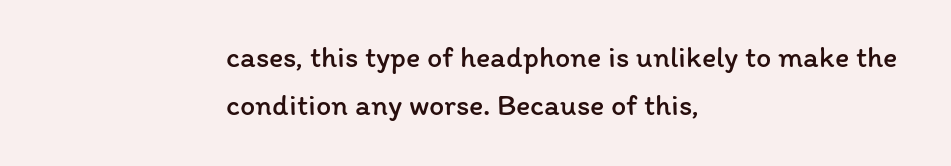cases, this type of headphone is unlikely to make the condition any worse. Because of this,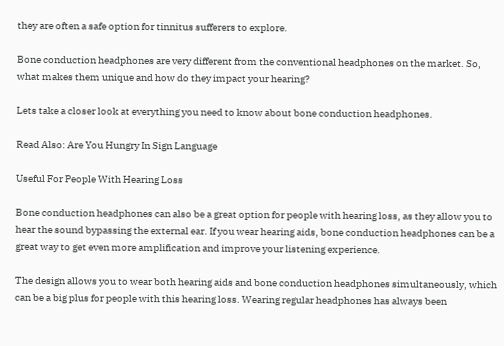they are often a safe option for tinnitus sufferers to explore.

Bone conduction headphones are very different from the conventional headphones on the market. So, what makes them unique and how do they impact your hearing?

Lets take a closer look at everything you need to know about bone conduction headphones.

Read Also: Are You Hungry In Sign Language

Useful For People With Hearing Loss

Bone conduction headphones can also be a great option for people with hearing loss, as they allow you to hear the sound bypassing the external ear. If you wear hearing aids, bone conduction headphones can be a great way to get even more amplification and improve your listening experience.

The design allows you to wear both hearing aids and bone conduction headphones simultaneously, which can be a big plus for people with this hearing loss. Wearing regular headphones has always been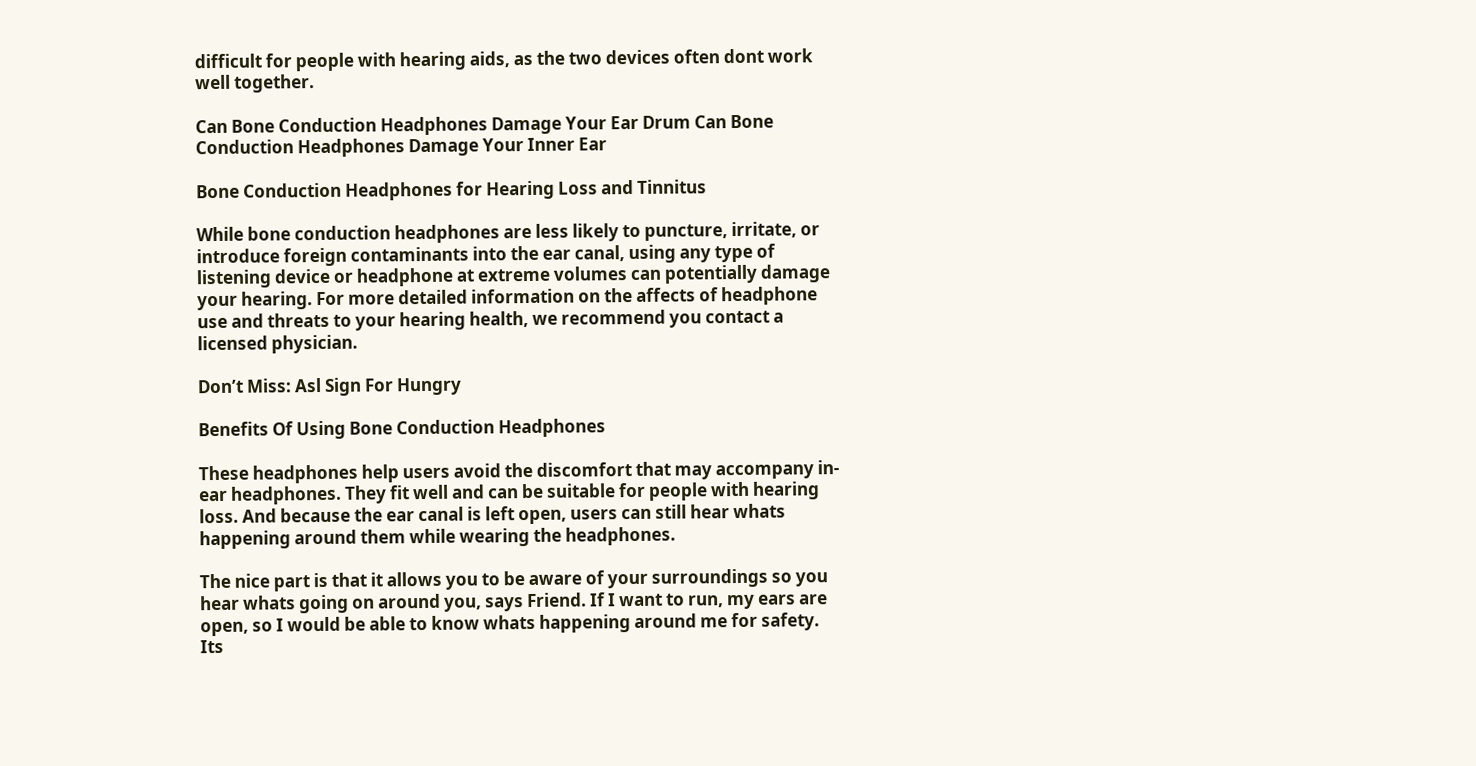difficult for people with hearing aids, as the two devices often dont work well together.

Can Bone Conduction Headphones Damage Your Ear Drum Can Bone Conduction Headphones Damage Your Inner Ear

Bone Conduction Headphones for Hearing Loss and Tinnitus

While bone conduction headphones are less likely to puncture, irritate, or introduce foreign contaminants into the ear canal, using any type of listening device or headphone at extreme volumes can potentially damage your hearing. For more detailed information on the affects of headphone use and threats to your hearing health, we recommend you contact a licensed physician.

Don’t Miss: Asl Sign For Hungry

Benefits Of Using Bone Conduction Headphones

These headphones help users avoid the discomfort that may accompany in-ear headphones. They fit well and can be suitable for people with hearing loss. And because the ear canal is left open, users can still hear whats happening around them while wearing the headphones.

The nice part is that it allows you to be aware of your surroundings so you hear whats going on around you, says Friend. If I want to run, my ears are open, so I would be able to know whats happening around me for safety. Its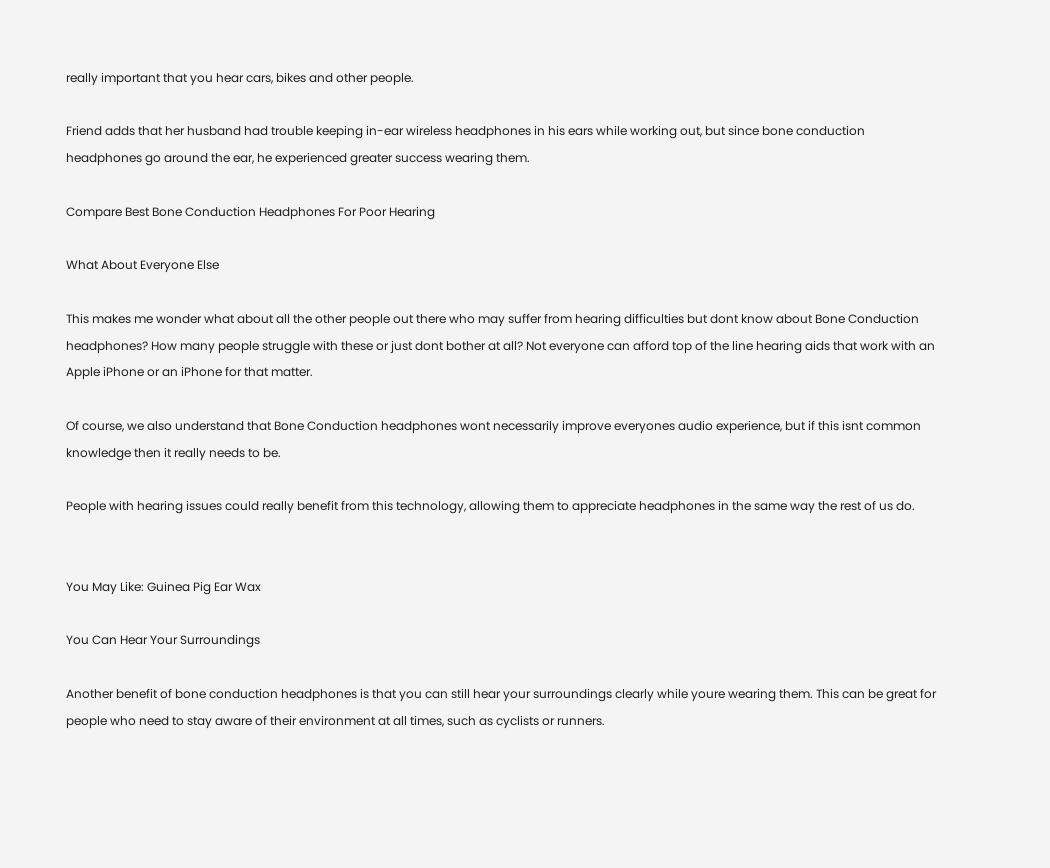really important that you hear cars, bikes and other people.

Friend adds that her husband had trouble keeping in-ear wireless headphones in his ears while working out, but since bone conduction headphones go around the ear, he experienced greater success wearing them.

Compare Best Bone Conduction Headphones For Poor Hearing

What About Everyone Else

This makes me wonder what about all the other people out there who may suffer from hearing difficulties but dont know about Bone Conduction headphones? How many people struggle with these or just dont bother at all? Not everyone can afford top of the line hearing aids that work with an Apple iPhone or an iPhone for that matter.

Of course, we also understand that Bone Conduction headphones wont necessarily improve everyones audio experience, but if this isnt common knowledge then it really needs to be.

People with hearing issues could really benefit from this technology, allowing them to appreciate headphones in the same way the rest of us do.


You May Like: Guinea Pig Ear Wax

You Can Hear Your Surroundings

Another benefit of bone conduction headphones is that you can still hear your surroundings clearly while youre wearing them. This can be great for people who need to stay aware of their environment at all times, such as cyclists or runners.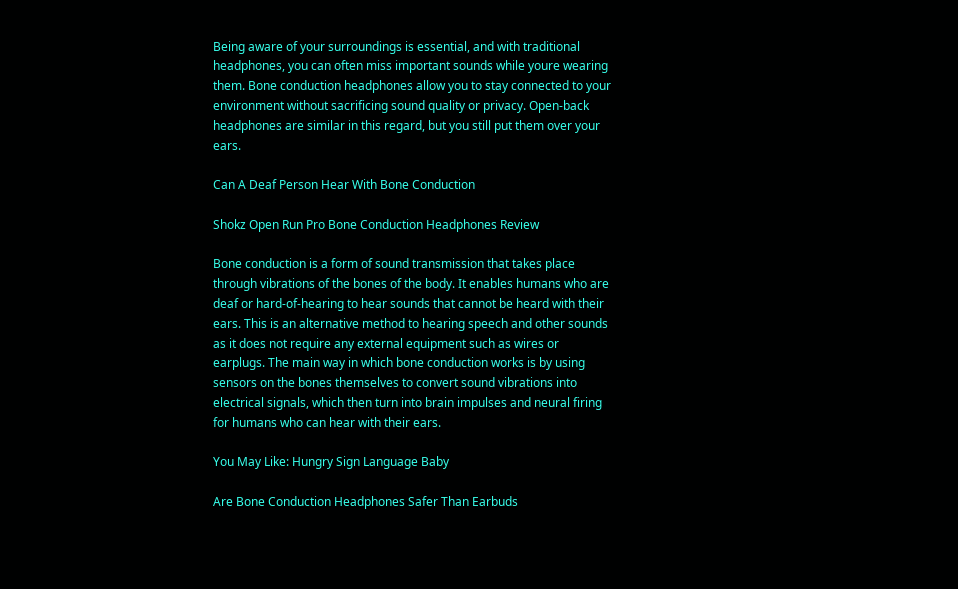Being aware of your surroundings is essential, and with traditional headphones, you can often miss important sounds while youre wearing them. Bone conduction headphones allow you to stay connected to your environment without sacrificing sound quality or privacy. Open-back headphones are similar in this regard, but you still put them over your ears.

Can A Deaf Person Hear With Bone Conduction

Shokz Open Run Pro Bone Conduction Headphones Review

Bone conduction is a form of sound transmission that takes place through vibrations of the bones of the body. It enables humans who are deaf or hard-of-hearing to hear sounds that cannot be heard with their ears. This is an alternative method to hearing speech and other sounds as it does not require any external equipment such as wires or earplugs. The main way in which bone conduction works is by using sensors on the bones themselves to convert sound vibrations into electrical signals, which then turn into brain impulses and neural firing for humans who can hear with their ears.

You May Like: Hungry Sign Language Baby

Are Bone Conduction Headphones Safer Than Earbuds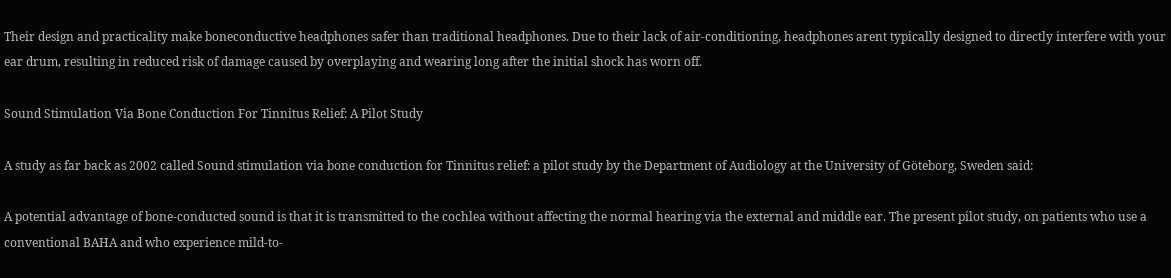Their design and practicality make boneconductive headphones safer than traditional headphones. Due to their lack of air-conditioning, headphones arent typically designed to directly interfere with your ear drum, resulting in reduced risk of damage caused by overplaying and wearing long after the initial shock has worn off.

Sound Stimulation Via Bone Conduction For Tinnitus Relief: A Pilot Study

A study as far back as 2002 called Sound stimulation via bone conduction for Tinnitus relief: a pilot study by the Department of Audiology at the University of Göteborg, Sweden said:

A potential advantage of bone-conducted sound is that it is transmitted to the cochlea without affecting the normal hearing via the external and middle ear. The present pilot study, on patients who use a conventional BAHA and who experience mild-to-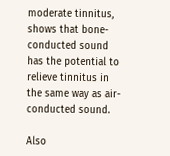moderate tinnitus, shows that bone-conducted sound has the potential to relieve tinnitus in the same way as air-conducted sound.

Also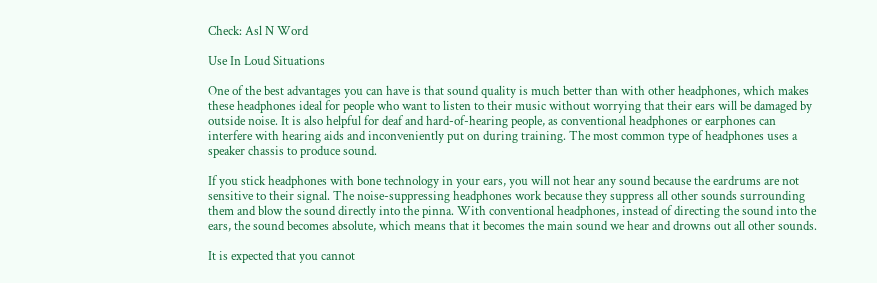Check: Asl N Word

Use In Loud Situations

One of the best advantages you can have is that sound quality is much better than with other headphones, which makes these headphones ideal for people who want to listen to their music without worrying that their ears will be damaged by outside noise. It is also helpful for deaf and hard-of-hearing people, as conventional headphones or earphones can interfere with hearing aids and inconveniently put on during training. The most common type of headphones uses a speaker chassis to produce sound.

If you stick headphones with bone technology in your ears, you will not hear any sound because the eardrums are not sensitive to their signal. The noise-suppressing headphones work because they suppress all other sounds surrounding them and blow the sound directly into the pinna. With conventional headphones, instead of directing the sound into the ears, the sound becomes absolute, which means that it becomes the main sound we hear and drowns out all other sounds.

It is expected that you cannot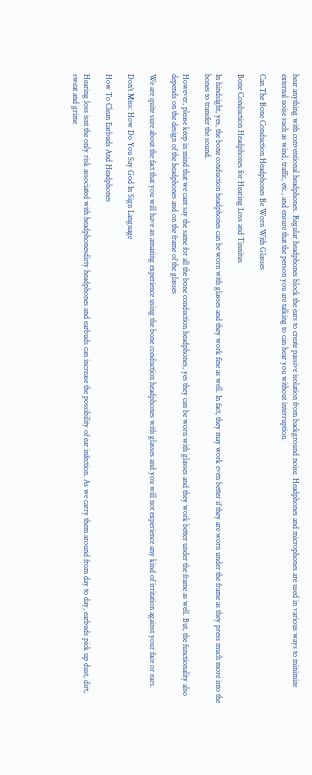hear anything with conventional headphones. Regular headphones block the ears to create passive isolation from background noise. Headphones and microphones are used in various ways to minimize external noise such as wind, traffic, etc., and ensure that the person you are talking to can hear you without interruption.

Can The Bone Conduction Headphones Be Worn With Glasses

Bone Conduction Headphones for Hearing Loss and Tinnitus

In hindsight, yes, the bone conduction headphones can be worn with glasses and they work fine as well. In fact, they may work even better if they are worn under the frame as they press much more into the bones to transfer the sound.

However, please keep in mind that we cant say the same for all the bone conduction headphones, yes they can be worn with glasses and they work better under the frame as well. But, the functionality also depends on the design of the headphones and on the frame of the glasses

We are quite sure about the fact that you will have an amazing experience using the bone conduction headphones with glasses and you will not experience any kind of irritation against your face or ears.

Don’t Miss: How Do You Say God In Sign Language

How To Clean Earbuds And Headphones

Hearing loss isnt the only risk associated with headphonesdirty headphones and earbuds can increase the possibility of ear infection. As we carry them around from day to day, earbuds pick up dust, dirt, sweat and grime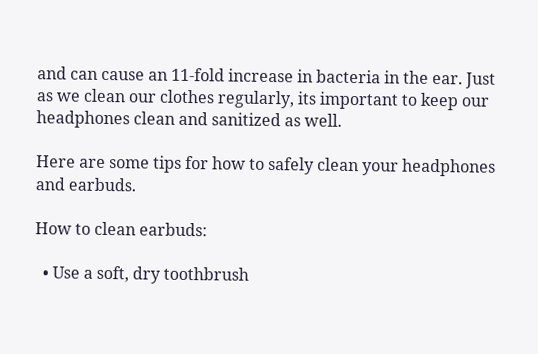and can cause an 11-fold increase in bacteria in the ear. Just as we clean our clothes regularly, its important to keep our headphones clean and sanitized as well.

Here are some tips for how to safely clean your headphones and earbuds.

How to clean earbuds:

  • Use a soft, dry toothbrush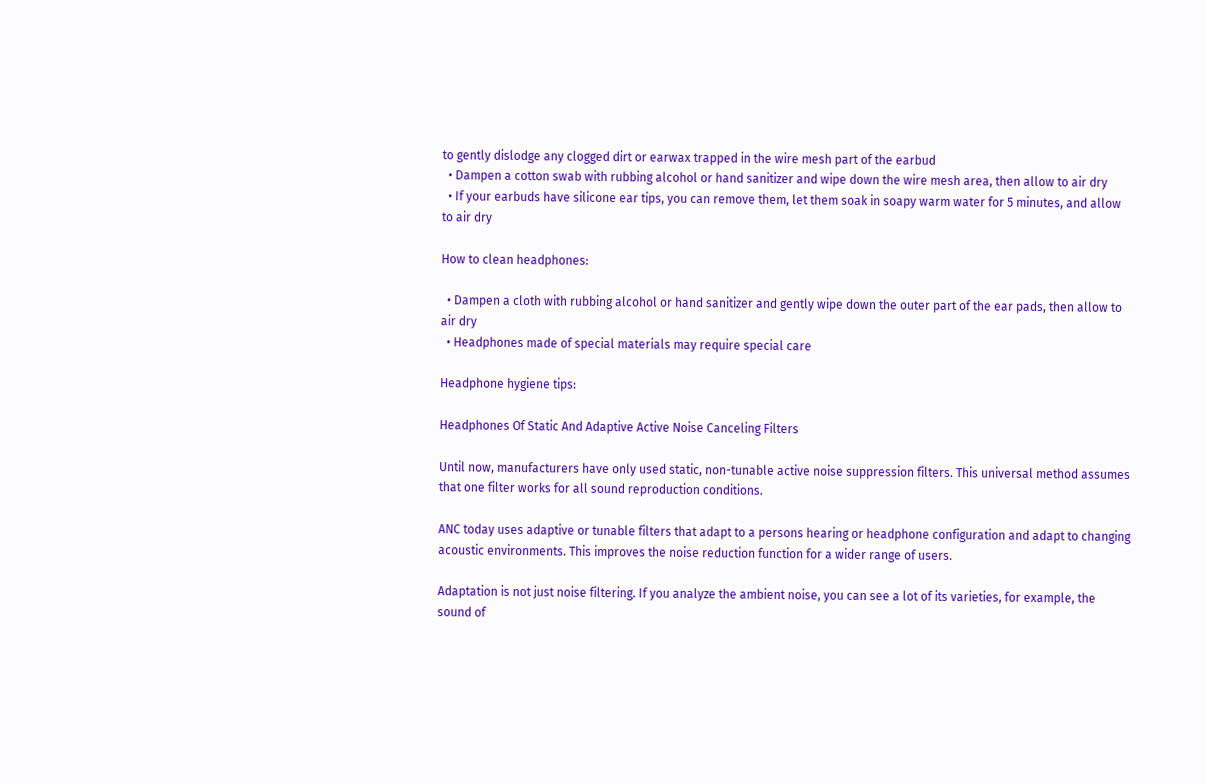to gently dislodge any clogged dirt or earwax trapped in the wire mesh part of the earbud
  • Dampen a cotton swab with rubbing alcohol or hand sanitizer and wipe down the wire mesh area, then allow to air dry
  • If your earbuds have silicone ear tips, you can remove them, let them soak in soapy warm water for 5 minutes, and allow to air dry

How to clean headphones:

  • Dampen a cloth with rubbing alcohol or hand sanitizer and gently wipe down the outer part of the ear pads, then allow to air dry
  • Headphones made of special materials may require special care

Headphone hygiene tips:

Headphones Of Static And Adaptive Active Noise Canceling Filters

Until now, manufacturers have only used static, non-tunable active noise suppression filters. This universal method assumes that one filter works for all sound reproduction conditions.

ANC today uses adaptive or tunable filters that adapt to a persons hearing or headphone configuration and adapt to changing acoustic environments. This improves the noise reduction function for a wider range of users.

Adaptation is not just noise filtering. If you analyze the ambient noise, you can see a lot of its varieties, for example, the sound of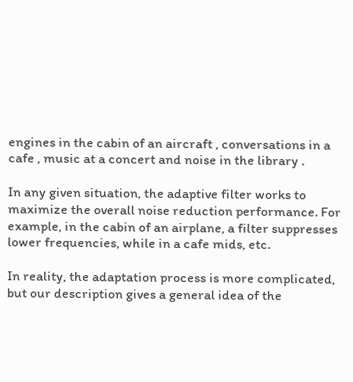engines in the cabin of an aircraft , conversations in a cafe , music at a concert and noise in the library .

In any given situation, the adaptive filter works to maximize the overall noise reduction performance. For example, in the cabin of an airplane, a filter suppresses lower frequencies, while in a cafe mids, etc.

In reality, the adaptation process is more complicated, but our description gives a general idea of the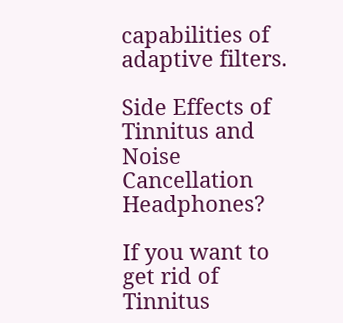capabilities of adaptive filters.

Side Effects of Tinnitus and Noise Cancellation Headphones?

If you want to get rid of Tinnitus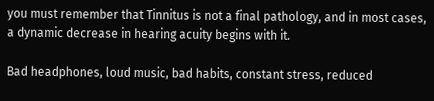you must remember that Tinnitus is not a final pathology, and in most cases, a dynamic decrease in hearing acuity begins with it.

Bad headphones, loud music, bad habits, constant stress, reduced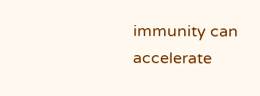immunity can accelerate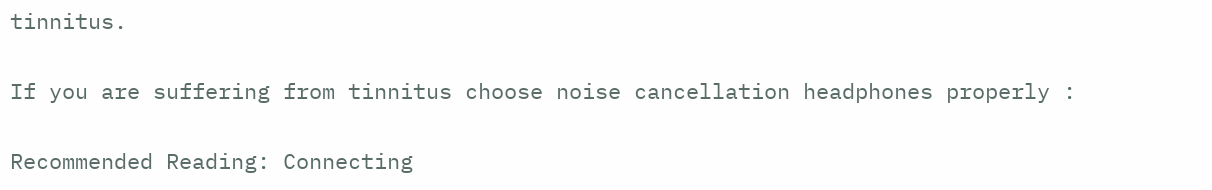tinnitus.

If you are suffering from tinnitus choose noise cancellation headphones properly :

Recommended Reading: Connecting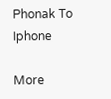Phonak To Iphone

More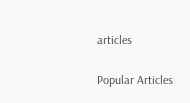articles

Popular Articles